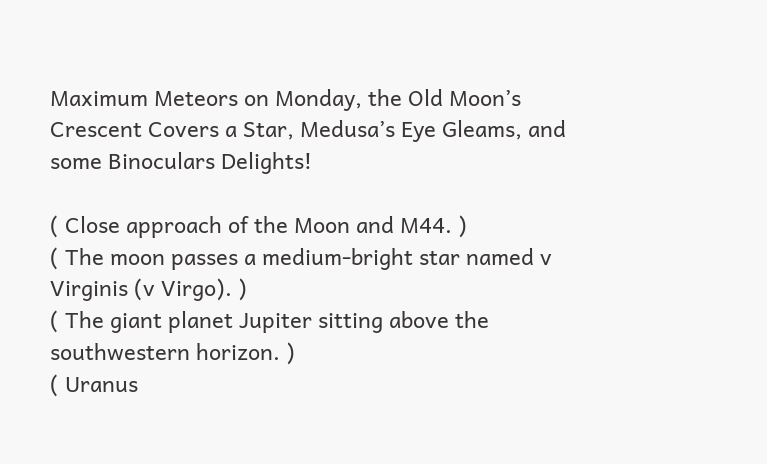Maximum Meteors on Monday, the Old Moon’s Crescent Covers a Star, Medusa’s Eye Gleams, and some Binoculars Delights!

( Close approach of the Moon and M44. )
( The moon passes a medium-bright star named v Virginis (v Virgo). )
( The giant planet Jupiter sitting above the southwestern horizon. )
( Uranus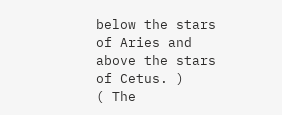below the stars of Aries and above the stars of Cetus. )
( The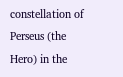constellation of Perseus (the Hero) in the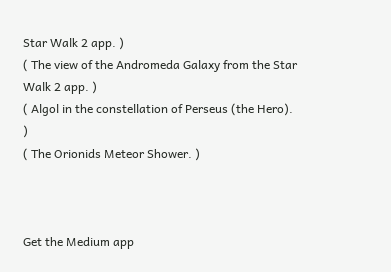Star Walk 2 app. )
( The view of the Andromeda Galaxy from the Star Walk 2 app. )
( Algol in the constellation of Perseus (the Hero). )
( The Orionids Meteor Shower. )



Get the Medium app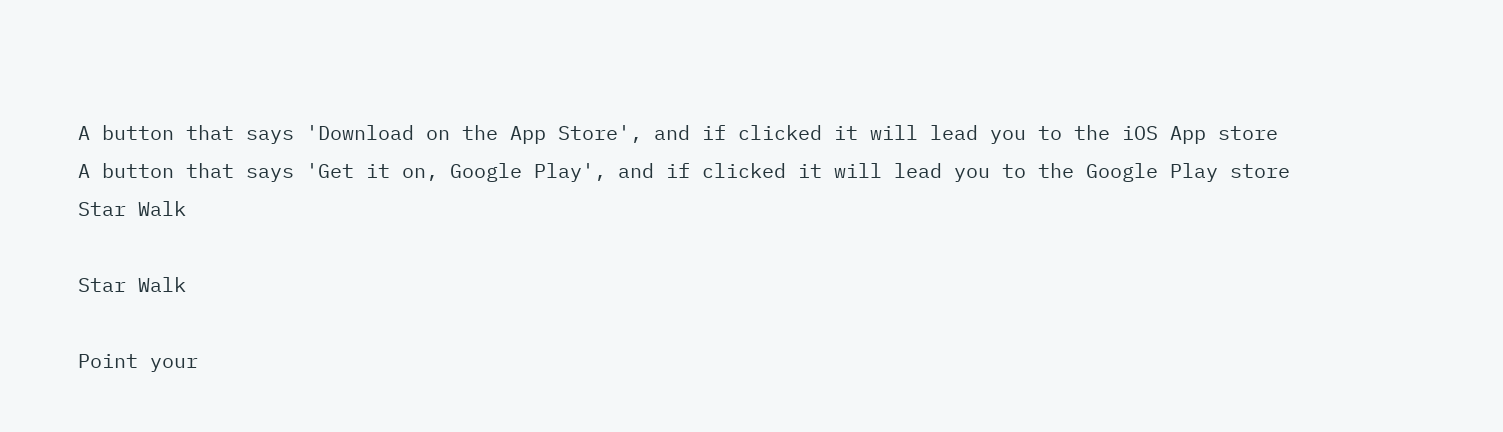A button that says 'Download on the App Store', and if clicked it will lead you to the iOS App store
A button that says 'Get it on, Google Play', and if clicked it will lead you to the Google Play store
Star Walk

Star Walk

Point your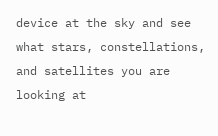device at the sky and see what stars, constellations, and satellites you are looking at